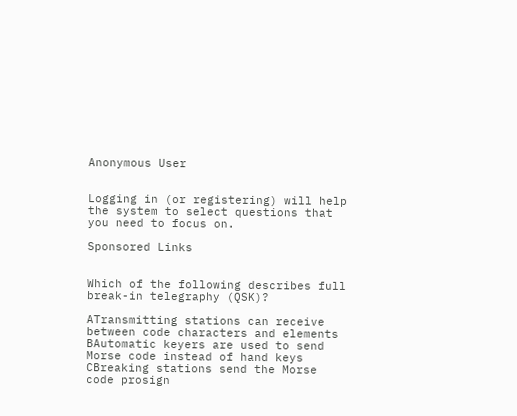Anonymous User


Logging in (or registering) will help the system to select questions that you need to focus on.

Sponsored Links


Which of the following describes full break-in telegraphy (QSK)?

ATransmitting stations can receive between code characters and elements
BAutomatic keyers are used to send Morse code instead of hand keys
CBreaking stations send the Morse code prosign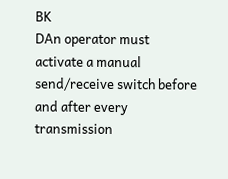BK
DAn operator must activate a manual send/receive switch before and after every transmission